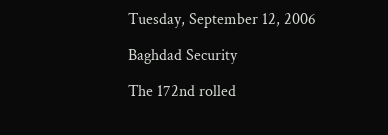Tuesday, September 12, 2006

Baghdad Security

The 172nd rolled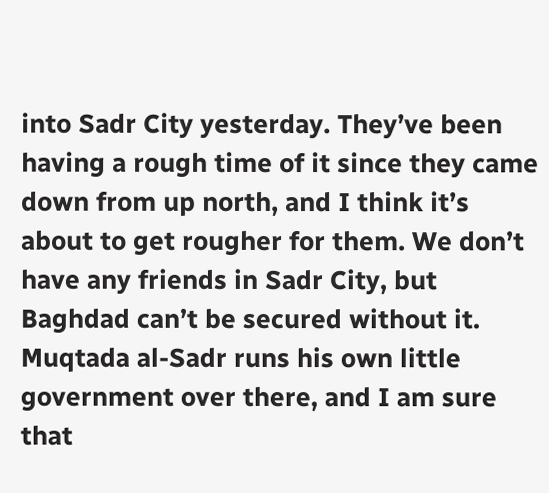into Sadr City yesterday. They’ve been having a rough time of it since they came down from up north, and I think it’s about to get rougher for them. We don’t have any friends in Sadr City, but Baghdad can’t be secured without it. Muqtada al-Sadr runs his own little government over there, and I am sure that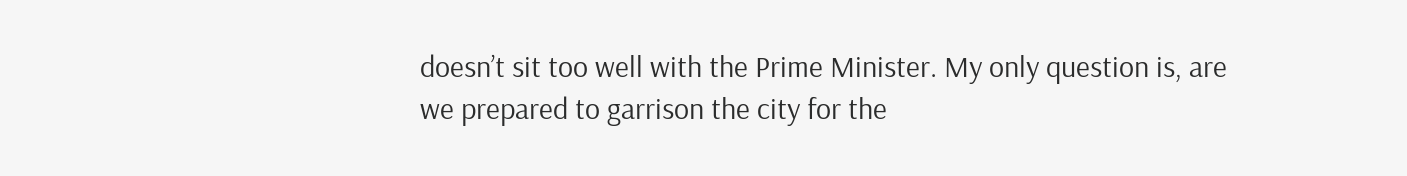doesn’t sit too well with the Prime Minister. My only question is, are we prepared to garrison the city for the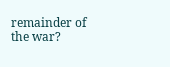remainder of the war?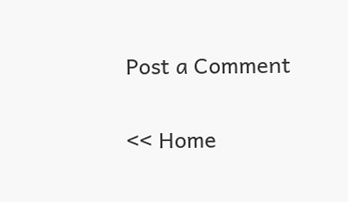Post a Comment

<< Home